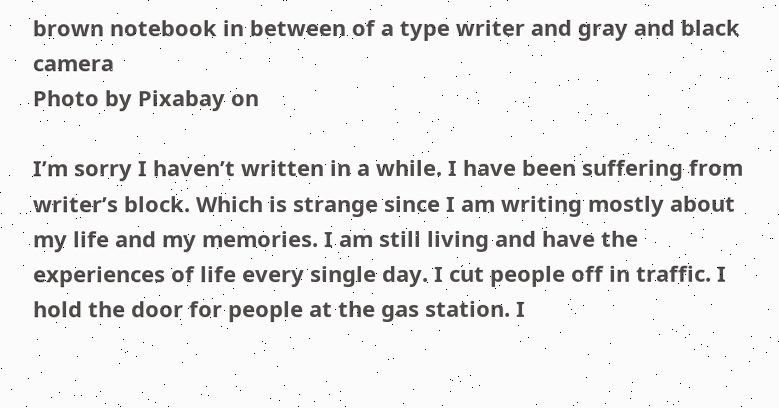brown notebook in between of a type writer and gray and black camera
Photo by Pixabay on

I’m sorry I haven’t written in a while. I have been suffering from writer’s block. Which is strange since I am writing mostly about my life and my memories. I am still living and have the experiences of life every single day. I cut people off in traffic. I hold the door for people at the gas station. I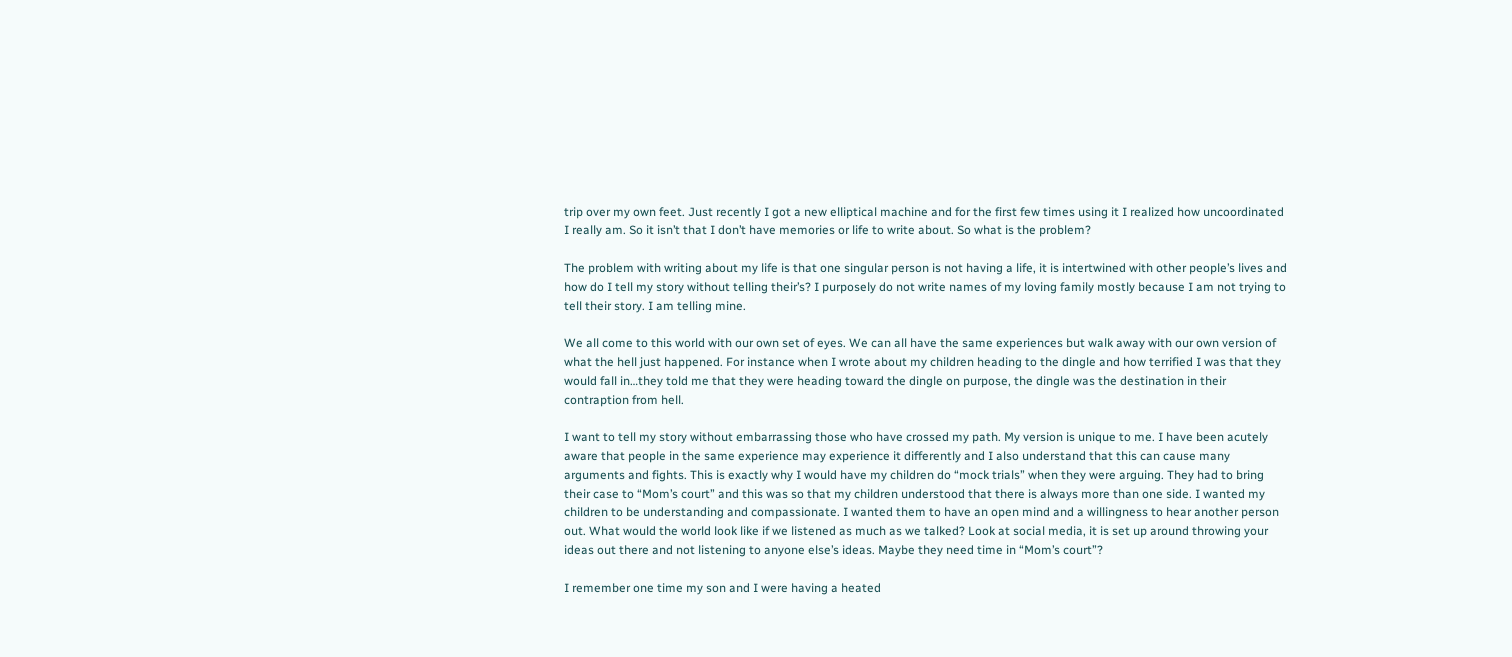trip over my own feet. Just recently I got a new elliptical machine and for the first few times using it I realized how uncoordinated I really am. So it isn’t that I don’t have memories or life to write about. So what is the problem?

The problem with writing about my life is that one singular person is not having a life, it is intertwined with other people’s lives and how do I tell my story without telling their’s? I purposely do not write names of my loving family mostly because I am not trying to tell their story. I am telling mine.

We all come to this world with our own set of eyes. We can all have the same experiences but walk away with our own version of what the hell just happened. For instance when I wrote about my children heading to the dingle and how terrified I was that they would fall in…they told me that they were heading toward the dingle on purpose, the dingle was the destination in their contraption from hell.

I want to tell my story without embarrassing those who have crossed my path. My version is unique to me. I have been acutely aware that people in the same experience may experience it differently and I also understand that this can cause many arguments and fights. This is exactly why I would have my children do “mock trials” when they were arguing. They had to bring their case to “Mom’s court” and this was so that my children understood that there is always more than one side. I wanted my children to be understanding and compassionate. I wanted them to have an open mind and a willingness to hear another person out. What would the world look like if we listened as much as we talked? Look at social media, it is set up around throwing your ideas out there and not listening to anyone else’s ideas. Maybe they need time in “Mom’s court”?

I remember one time my son and I were having a heated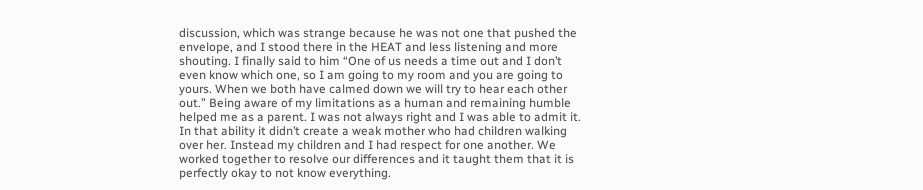discussion, which was strange because he was not one that pushed the envelope, and I stood there in the HEAT and less listening and more shouting. I finally said to him “One of us needs a time out and I don’t even know which one, so I am going to my room and you are going to yours. When we both have calmed down we will try to hear each other out.” Being aware of my limitations as a human and remaining humble helped me as a parent. I was not always right and I was able to admit it. In that ability it didn’t create a weak mother who had children walking over her. Instead my children and I had respect for one another. We worked together to resolve our differences and it taught them that it is perfectly okay to not know everything.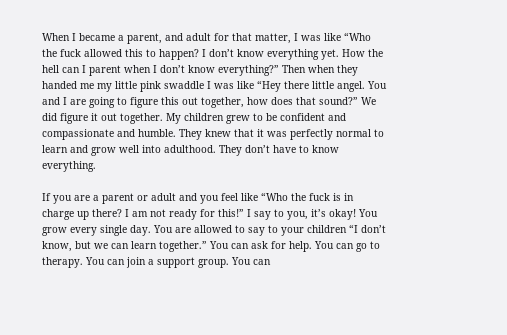When I became a parent, and adult for that matter, I was like “Who the fuck allowed this to happen? I don’t know everything yet. How the hell can I parent when I don’t know everything?” Then when they handed me my little pink swaddle I was like “Hey there little angel. You and I are going to figure this out together, how does that sound?” We did figure it out together. My children grew to be confident and compassionate and humble. They knew that it was perfectly normal to learn and grow well into adulthood. They don’t have to know everything.

If you are a parent or adult and you feel like “Who the fuck is in charge up there? I am not ready for this!” I say to you, it’s okay! You grow every single day. You are allowed to say to your children “I don’t know, but we can learn together.” You can ask for help. You can go to therapy. You can join a support group. You can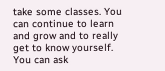take some classes. You can continue to learn and grow and to really get to know yourself. You can ask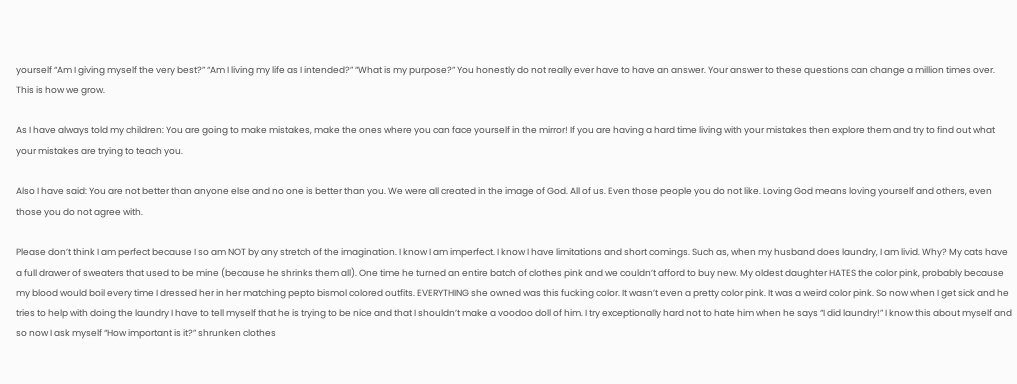yourself “Am I giving myself the very best?” “Am I living my life as I intended?” “What is my purpose?” You honestly do not really ever have to have an answer. Your answer to these questions can change a million times over. This is how we grow.

As I have always told my children: You are going to make mistakes, make the ones where you can face yourself in the mirror! If you are having a hard time living with your mistakes then explore them and try to find out what your mistakes are trying to teach you.

Also I have said: You are not better than anyone else and no one is better than you. We were all created in the image of God. All of us. Even those people you do not like. Loving God means loving yourself and others, even those you do not agree with.

Please don’t think I am perfect because I so am NOT by any stretch of the imagination. I know I am imperfect. I know I have limitations and short comings. Such as, when my husband does laundry, I am livid. Why? My cats have a full drawer of sweaters that used to be mine (because he shrinks them all). One time he turned an entire batch of clothes pink and we couldn’t afford to buy new. My oldest daughter HATES the color pink, probably because my blood would boil every time I dressed her in her matching pepto bismol colored outfits. EVERYTHING she owned was this fucking color. It wasn’t even a pretty color pink. It was a weird color pink. So now when I get sick and he tries to help with doing the laundry I have to tell myself that he is trying to be nice and that I shouldn’t make a voodoo doll of him. I try exceptionally hard not to hate him when he says “I did laundry!” I know this about myself and so now I ask myself “How important is it?” shrunken clothes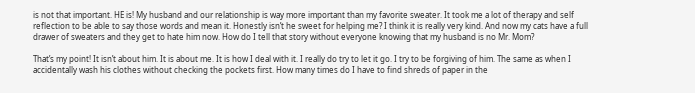is not that important. HE is! My husband and our relationship is way more important than my favorite sweater. It took me a lot of therapy and self reflection to be able to say those words and mean it. Honestly isn’t he sweet for helping me? I think it is really very kind. And now my cats have a full drawer of sweaters and they get to hate him now. How do I tell that story without everyone knowing that my husband is no Mr. Mom?

That’s my point! It isn’t about him. It is about me. It is how I deal with it. I really do try to let it go. I try to be forgiving of him. The same as when I accidentally wash his clothes without checking the pockets first. How many times do I have to find shreds of paper in the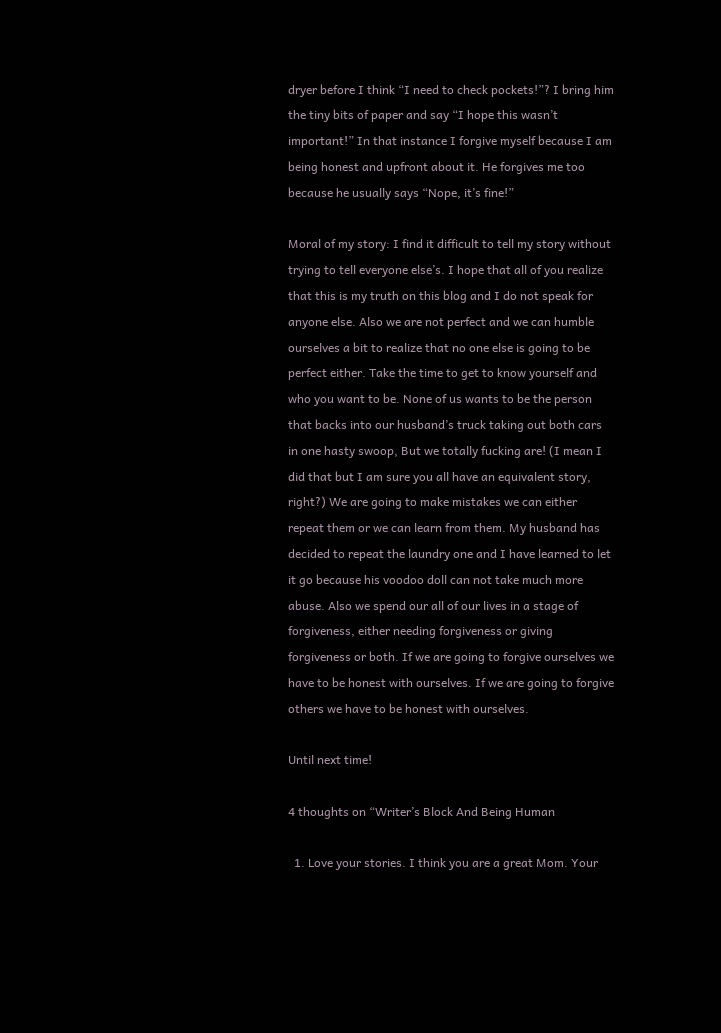dryer before I think “I need to check pockets!”? I bring him the tiny bits of paper and say “I hope this wasn’t important!” In that instance I forgive myself because I am being honest and upfront about it. He forgives me too because he usually says “Nope, it’s fine!”

Moral of my story: I find it difficult to tell my story without trying to tell everyone else’s. I hope that all of you realize that this is my truth on this blog and I do not speak for anyone else. Also we are not perfect and we can humble ourselves a bit to realize that no one else is going to be perfect either. Take the time to get to know yourself and who you want to be. None of us wants to be the person that backs into our husband’s truck taking out both cars in one hasty swoop, But we totally fucking are! (I mean I did that but I am sure you all have an equivalent story, right?) We are going to make mistakes we can either repeat them or we can learn from them. My husband has decided to repeat the laundry one and I have learned to let it go because his voodoo doll can not take much more abuse. Also we spend our all of our lives in a stage of forgiveness, either needing forgiveness or giving forgiveness or both. If we are going to forgive ourselves we have to be honest with ourselves. If we are going to forgive others we have to be honest with ourselves.

Until next time!

4 thoughts on “Writer’s Block And Being Human

  1. Love your stories. I think you are a great Mom. Your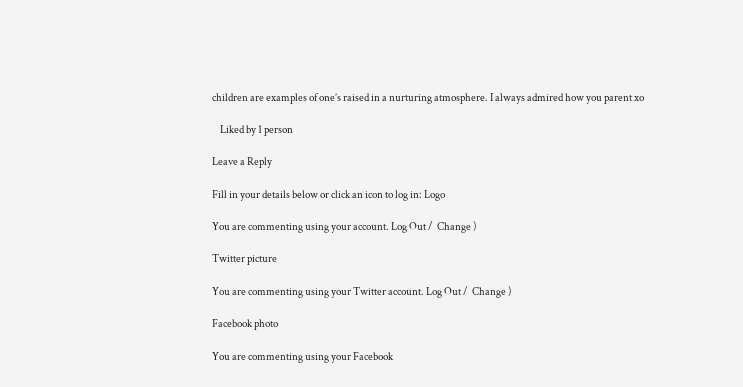children are examples of one’s raised in a nurturing atmosphere. I always admired how you parent xo

    Liked by 1 person

Leave a Reply

Fill in your details below or click an icon to log in: Logo

You are commenting using your account. Log Out /  Change )

Twitter picture

You are commenting using your Twitter account. Log Out /  Change )

Facebook photo

You are commenting using your Facebook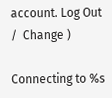account. Log Out /  Change )

Connecting to %s